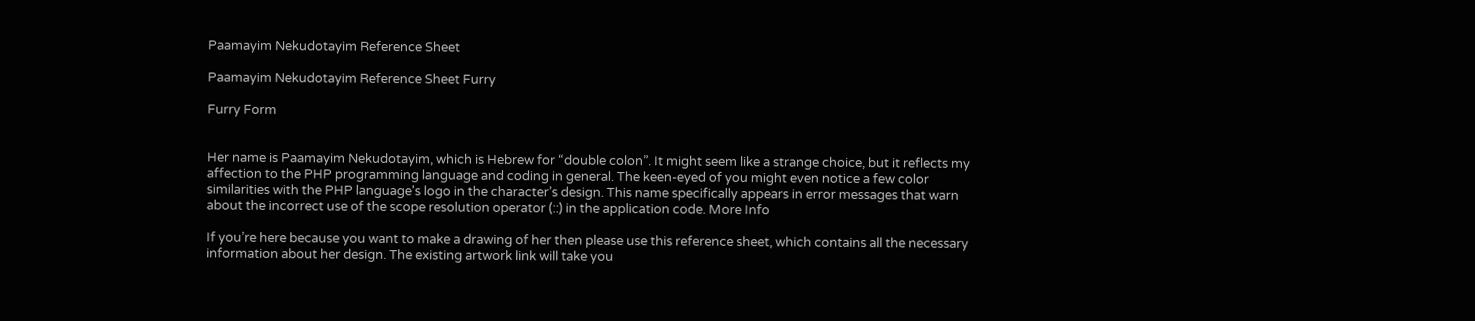Paamayim Nekudotayim Reference Sheet

Paamayim Nekudotayim Reference Sheet Furry

Furry Form


Her name is Paamayim Nekudotayim, which is Hebrew for “double colon”. It might seem like a strange choice, but it reflects my affection to the PHP programming language and coding in general. The keen-eyed of you might even notice a few color similarities with the PHP language's logo in the character’s design. This name specifically appears in error messages that warn about the incorrect use of the scope resolution operator (::) in the application code. More Info

If you’re here because you want to make a drawing of her then please use this reference sheet, which contains all the necessary information about her design. The existing artwork link will take you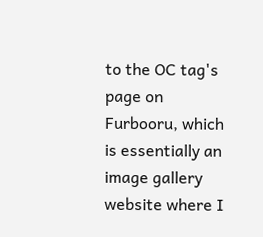to the OC tag's page on Furbooru, which is essentially an image gallery website where I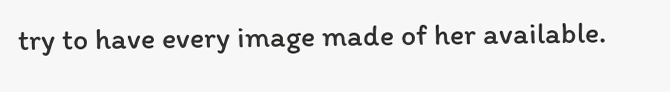try to have every image made of her available.